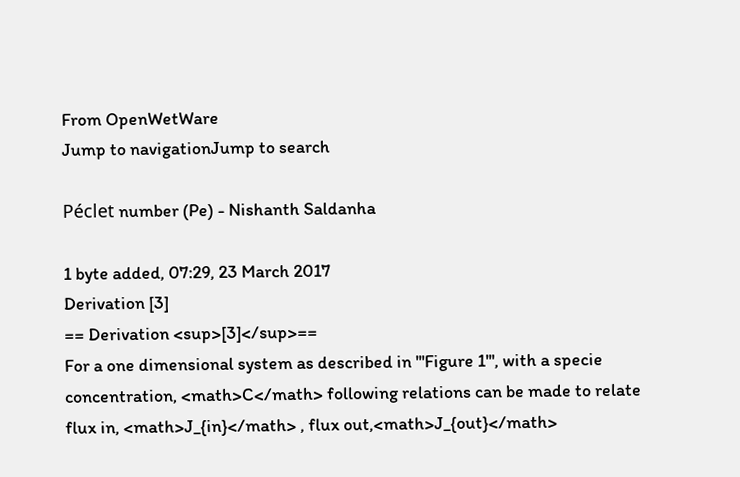From OpenWetWare
Jump to navigationJump to search

Péclet number (Pe) - Nishanth Saldanha

1 byte added, 07:29, 23 March 2017
Derivation [3]
== Derivation <sup>[3]</sup>==
For a one dimensional system as described in '''Figure 1''', with a specie concentration, <math>C</math> following relations can be made to relate flux in, <math>J_{in}</math> , flux out,<math>J_{out}</math>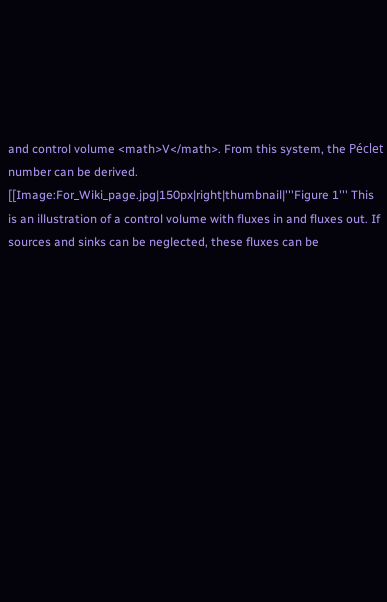and control volume <math>V</math>. From this system, the Péclet number can be derived.
[[Image:For_Wiki_page.jpg|150px|right|thumbnail|'''Figure 1''' This is an illustration of a control volume with fluxes in and fluxes out. If sources and sinks can be neglected, these fluxes can be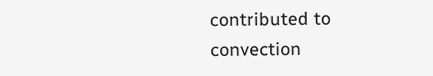contributed to convection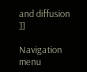and diffusion ]]

Navigation menu